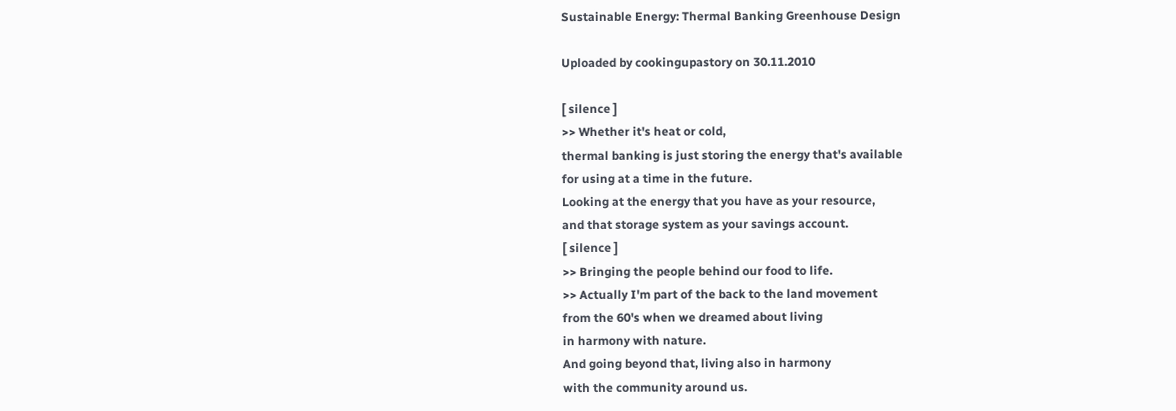Sustainable Energy: Thermal Banking Greenhouse Design

Uploaded by cookingupastory on 30.11.2010

[ silence ]
>> Whether it's heat or cold,
thermal banking is just storing the energy that's available
for using at a time in the future.
Looking at the energy that you have as your resource,
and that storage system as your savings account.
[ silence ]
>> Bringing the people behind our food to life.
>> Actually I'm part of the back to the land movement
from the 60's when we dreamed about living
in harmony with nature.
And going beyond that, living also in harmony
with the community around us.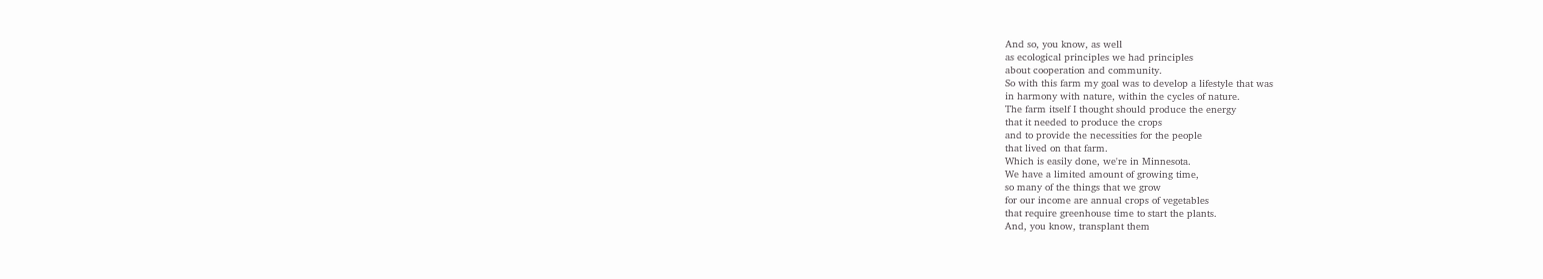And so, you know, as well
as ecological principles we had principles
about cooperation and community.
So with this farm my goal was to develop a lifestyle that was
in harmony with nature, within the cycles of nature.
The farm itself I thought should produce the energy
that it needed to produce the crops
and to provide the necessities for the people
that lived on that farm.
Which is easily done, we're in Minnesota.
We have a limited amount of growing time,
so many of the things that we grow
for our income are annual crops of vegetables
that require greenhouse time to start the plants.
And, you know, transplant them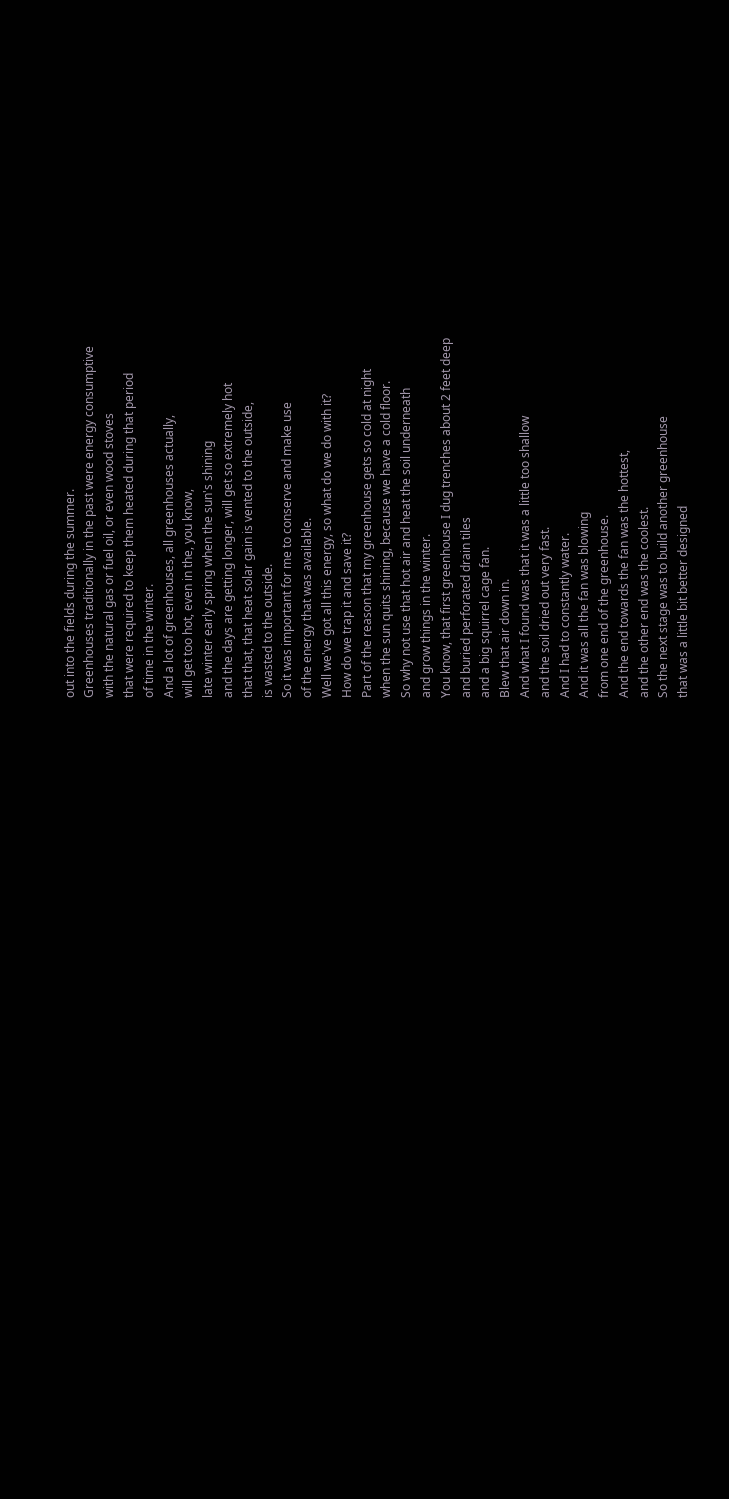out into the fields during the summer.
Greenhouses traditionally in the past were energy consumptive
with the natural gas or fuel oil, or even wood stoves
that were required to keep them heated during that period
of time in the winter.
And a lot of greenhouses, all greenhouses actually,
will get too hot, even in the, you know,
late winter early spring when the sun's shining
and the days are getting longer, will get so extremely hot
that that, that heat solar gain is vented to the outside,
is wasted to the outside.
So it was important for me to conserve and make use
of the energy that was available.
Well we've got all this energy, so what do we do with it?
How do we trap it and save it?
Part of the reason that my greenhouse gets so cold at night
when the sun quits shining, because we have a cold floor.
So why not use that hot air and heat the soil underneath
and grow things in the winter.
You know, that first greenhouse I dug trenches about 2 feet deep
and buried perforated drain tiles
and a big squirrel cage fan.
Blew that air down in.
And what I found was that it was a little too shallow
and the soil dried out very fast.
And I had to constantly water.
And it was all the fan was blowing
from one end of the greenhouse.
And the end towards the fan was the hottest,
and the other end was the coolest.
So the next stage was to build another greenhouse
that was a little bit better designed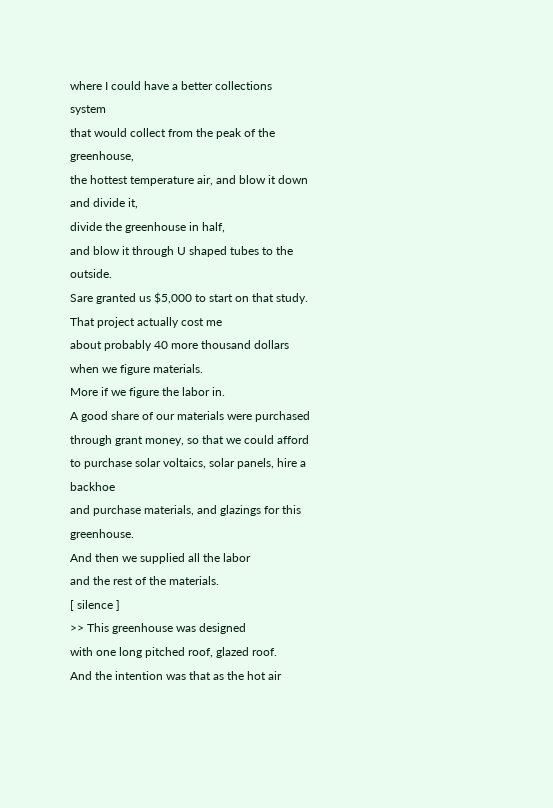where I could have a better collections system
that would collect from the peak of the greenhouse,
the hottest temperature air, and blow it down and divide it,
divide the greenhouse in half,
and blow it through U shaped tubes to the outside.
Sare granted us $5,000 to start on that study.
That project actually cost me
about probably 40 more thousand dollars
when we figure materials.
More if we figure the labor in.
A good share of our materials were purchased
through grant money, so that we could afford
to purchase solar voltaics, solar panels, hire a backhoe
and purchase materials, and glazings for this greenhouse.
And then we supplied all the labor
and the rest of the materials.
[ silence ]
>> This greenhouse was designed
with one long pitched roof, glazed roof.
And the intention was that as the hot air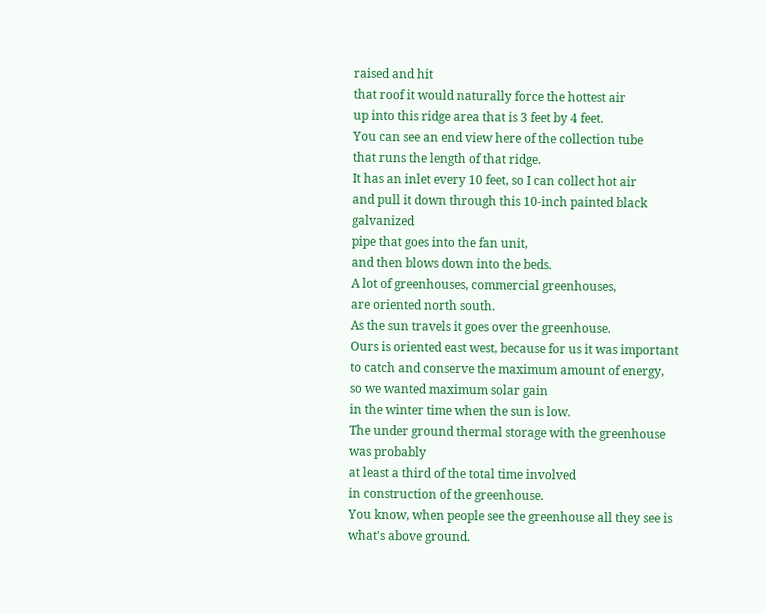raised and hit
that roof it would naturally force the hottest air
up into this ridge area that is 3 feet by 4 feet.
You can see an end view here of the collection tube
that runs the length of that ridge.
It has an inlet every 10 feet, so I can collect hot air
and pull it down through this 10-inch painted black galvanized
pipe that goes into the fan unit,
and then blows down into the beds.
A lot of greenhouses, commercial greenhouses,
are oriented north south.
As the sun travels it goes over the greenhouse.
Ours is oriented east west, because for us it was important
to catch and conserve the maximum amount of energy,
so we wanted maximum solar gain
in the winter time when the sun is low.
The under ground thermal storage with the greenhouse was probably
at least a third of the total time involved
in construction of the greenhouse.
You know, when people see the greenhouse all they see is
what's above ground.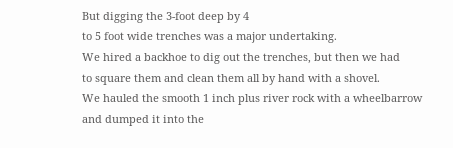But digging the 3-foot deep by 4
to 5 foot wide trenches was a major undertaking.
We hired a backhoe to dig out the trenches, but then we had
to square them and clean them all by hand with a shovel.
We hauled the smooth 1 inch plus river rock with a wheelbarrow
and dumped it into the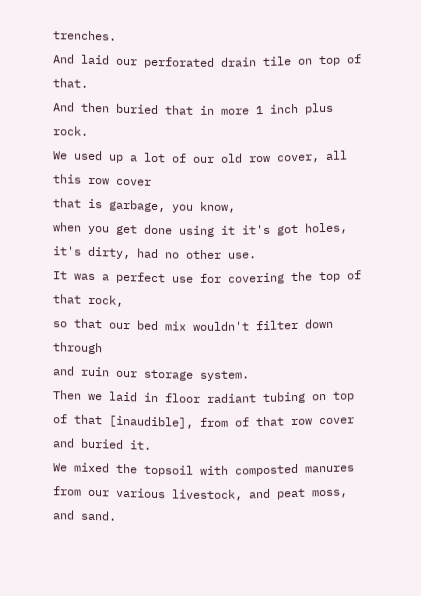trenches.
And laid our perforated drain tile on top of that.
And then buried that in more 1 inch plus rock.
We used up a lot of our old row cover, all this row cover
that is garbage, you know,
when you get done using it it's got holes,
it's dirty, had no other use.
It was a perfect use for covering the top of that rock,
so that our bed mix wouldn't filter down through
and ruin our storage system.
Then we laid in floor radiant tubing on top
of that [inaudible], from of that row cover and buried it.
We mixed the topsoil with composted manures
from our various livestock, and peat moss, and sand.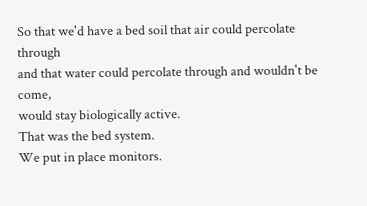So that we'd have a bed soil that air could percolate through
and that water could percolate through and wouldn't be come,
would stay biologically active.
That was the bed system.
We put in place monitors.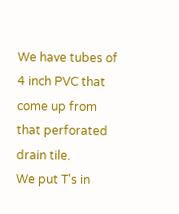We have tubes of 4 inch PVC that come up from
that perforated drain tile.
We put T's in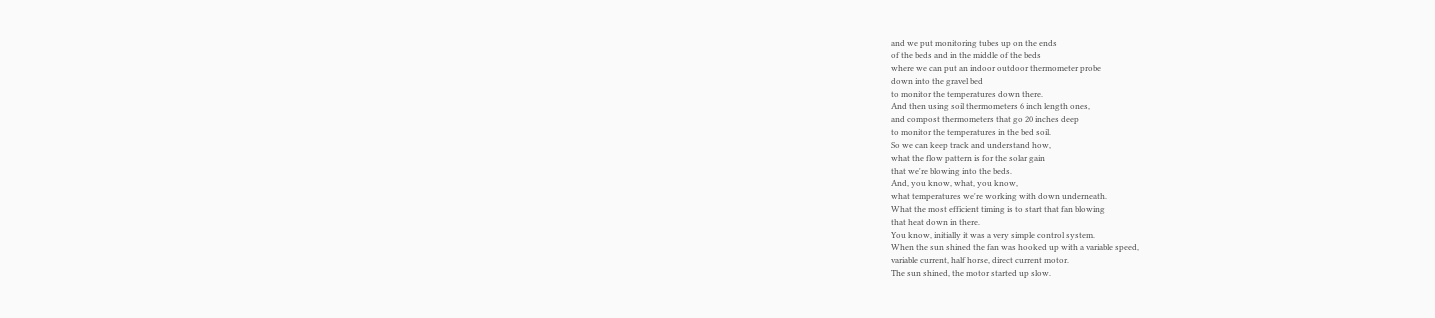and we put monitoring tubes up on the ends
of the beds and in the middle of the beds
where we can put an indoor outdoor thermometer probe
down into the gravel bed
to monitor the temperatures down there.
And then using soil thermometers 6 inch length ones,
and compost thermometers that go 20 inches deep
to monitor the temperatures in the bed soil.
So we can keep track and understand how,
what the flow pattern is for the solar gain
that we're blowing into the beds.
And, you know, what, you know,
what temperatures we're working with down underneath.
What the most efficient timing is to start that fan blowing
that heat down in there.
You know, initially it was a very simple control system.
When the sun shined the fan was hooked up with a variable speed,
variable current, half horse, direct current motor.
The sun shined, the motor started up slow.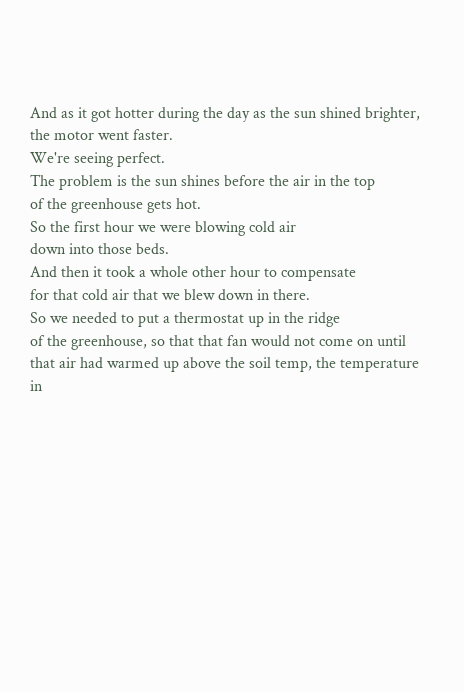And as it got hotter during the day as the sun shined brighter,
the motor went faster.
We're seeing perfect.
The problem is the sun shines before the air in the top
of the greenhouse gets hot.
So the first hour we were blowing cold air
down into those beds.
And then it took a whole other hour to compensate
for that cold air that we blew down in there.
So we needed to put a thermostat up in the ridge
of the greenhouse, so that that fan would not come on until
that air had warmed up above the soil temp, the temperature
in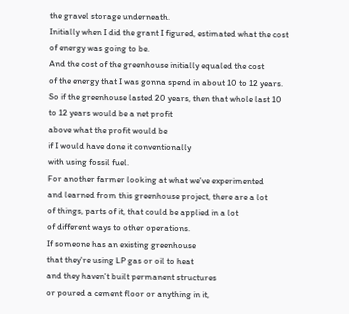the gravel storage underneath.
Initially when I did the grant I figured, estimated what the cost
of energy was going to be.
And the cost of the greenhouse initially equaled the cost
of the energy that I was gonna spend in about 10 to 12 years.
So if the greenhouse lasted 20 years, then that whole last 10
to 12 years would be a net profit
above what the profit would be
if I would have done it conventionally
with using fossil fuel.
For another farmer looking at what we've experimented
and learned from this greenhouse project, there are a lot
of things, parts of it, that could be applied in a lot
of different ways to other operations.
If someone has an existing greenhouse
that they're using LP gas or oil to heat
and they haven't built permanent structures
or poured a cement floor or anything in it,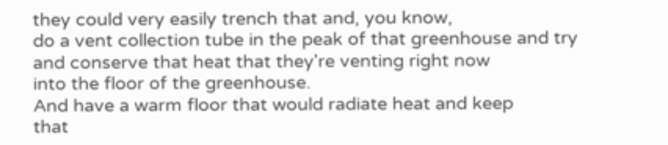they could very easily trench that and, you know,
do a vent collection tube in the peak of that greenhouse and try
and conserve that heat that they're venting right now
into the floor of the greenhouse.
And have a warm floor that would radiate heat and keep
that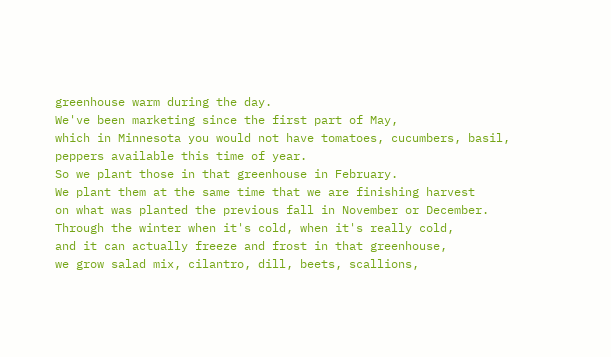greenhouse warm during the day.
We've been marketing since the first part of May,
which in Minnesota you would not have tomatoes, cucumbers, basil,
peppers available this time of year.
So we plant those in that greenhouse in February.
We plant them at the same time that we are finishing harvest
on what was planted the previous fall in November or December.
Through the winter when it's cold, when it's really cold,
and it can actually freeze and frost in that greenhouse,
we grow salad mix, cilantro, dill, beets, scallions,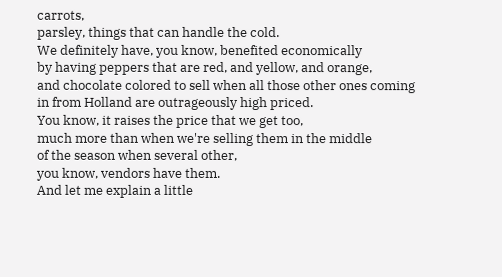carrots,
parsley, things that can handle the cold.
We definitely have, you know, benefited economically
by having peppers that are red, and yellow, and orange,
and chocolate colored to sell when all those other ones coming
in from Holland are outrageously high priced.
You know, it raises the price that we get too,
much more than when we're selling them in the middle
of the season when several other,
you know, vendors have them.
And let me explain a little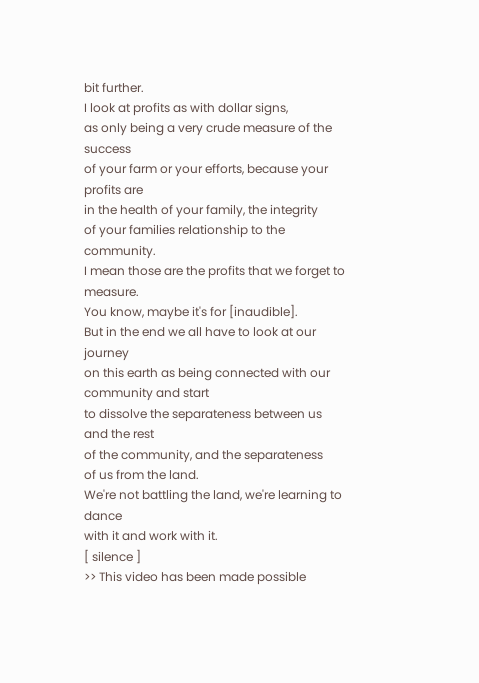bit further.
I look at profits as with dollar signs,
as only being a very crude measure of the success
of your farm or your efforts, because your profits are
in the health of your family, the integrity
of your families relationship to the community.
I mean those are the profits that we forget to measure.
You know, maybe it's for [inaudible].
But in the end we all have to look at our journey
on this earth as being connected with our community and start
to dissolve the separateness between us and the rest
of the community, and the separateness
of us from the land.
We're not battling the land, we're learning to dance
with it and work with it.
[ silence ]
>> This video has been made possible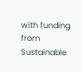with funding
from Sustainable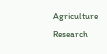Agriculture Research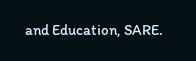and Education, SARE.